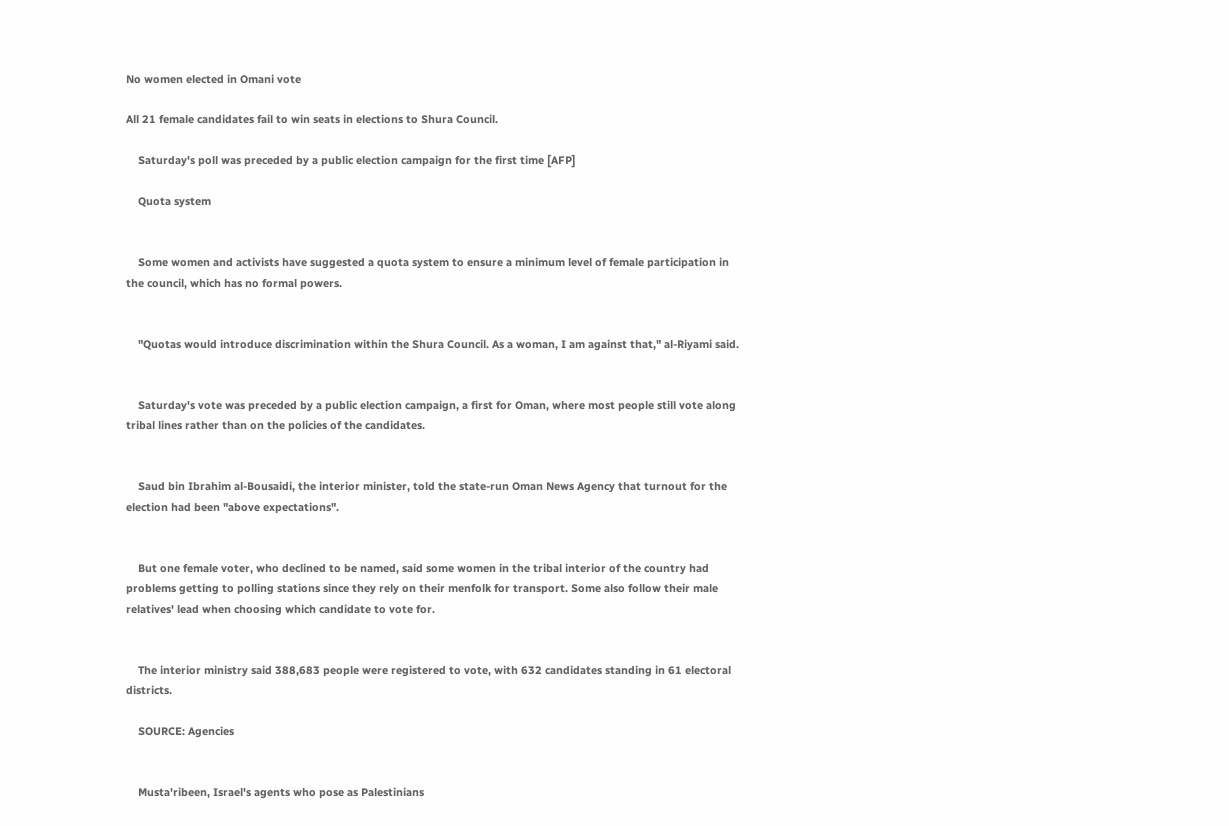No women elected in Omani vote

All 21 female candidates fail to win seats in elections to Shura Council.

    Saturday's poll was preceded by a public election campaign for the first time [AFP]

    Quota system


    Some women and activists have suggested a quota system to ensure a minimum level of female participation in the council, which has no formal powers.


    "Quotas would introduce discrimination within the Shura Council. As a woman, I am against that," al-Riyami said.


    Saturday's vote was preceded by a public election campaign, a first for Oman, where most people still vote along tribal lines rather than on the policies of the candidates.


    Saud bin Ibrahim al-Bousaidi, the interior minister, told the state-run Oman News Agency that turnout for the election had been "above expectations".


    But one female voter, who declined to be named, said some women in the tribal interior of the country had problems getting to polling stations since they rely on their menfolk for transport. Some also follow their male relatives' lead when choosing which candidate to vote for.


    The interior ministry said 388,683 people were registered to vote, with 632 candidates standing in 61 electoral districts.

    SOURCE: Agencies


    Musta'ribeen, Israel's agents who pose as Palestinians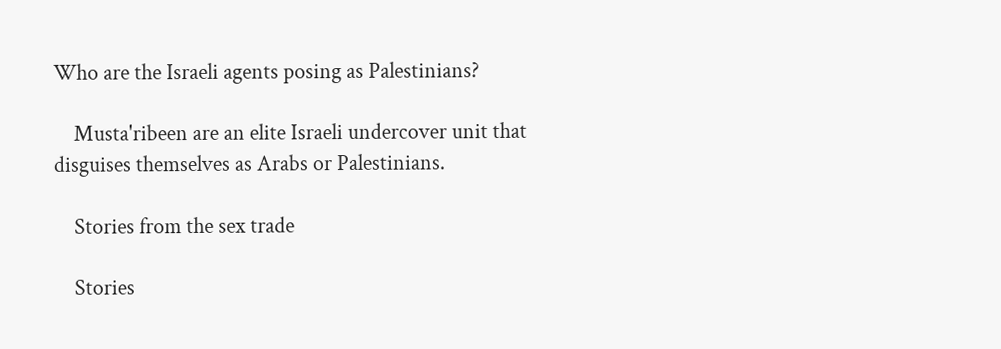Who are the Israeli agents posing as Palestinians?

    Musta'ribeen are an elite Israeli undercover unit that disguises themselves as Arabs or Palestinians.

    Stories from the sex trade

    Stories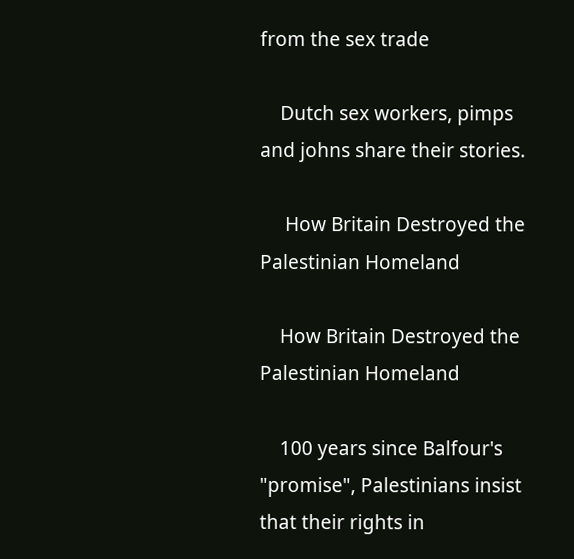from the sex trade

    Dutch sex workers, pimps and johns share their stories.

     How Britain Destroyed the Palestinian Homeland

    How Britain Destroyed the Palestinian Homeland

    100 years since Balfour's "promise", Palestinians insist that their rights in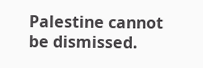Palestine cannot be dismissed.